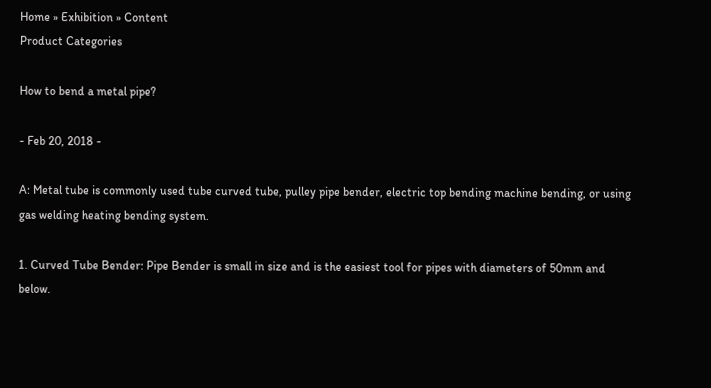Home » Exhibition » Content
Product Categories

How to bend a metal pipe?

- Feb 20, 2018 -

A: Metal tube is commonly used tube curved tube, pulley pipe bender, electric top bending machine bending, or using gas welding heating bending system.

1. Curved Tube Bender: Pipe Bender is small in size and is the easiest tool for pipes with diameters of 50mm and below.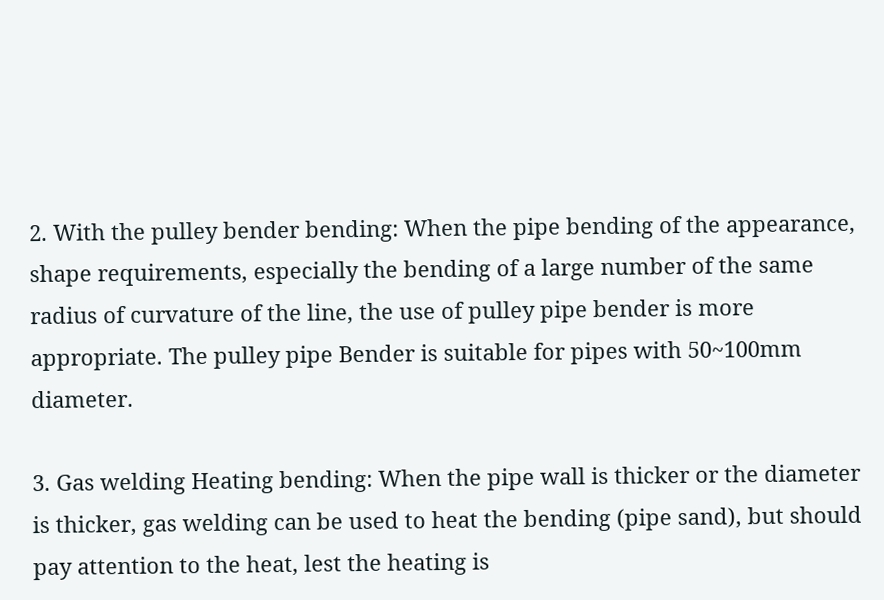2. With the pulley bender bending: When the pipe bending of the appearance, shape requirements, especially the bending of a large number of the same radius of curvature of the line, the use of pulley pipe bender is more appropriate. The pulley pipe Bender is suitable for pipes with 50~100mm diameter.

3. Gas welding Heating bending: When the pipe wall is thicker or the diameter is thicker, gas welding can be used to heat the bending (pipe sand), but should pay attention to the heat, lest the heating is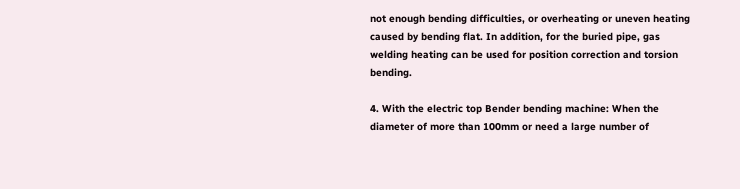not enough bending difficulties, or overheating or uneven heating caused by bending flat. In addition, for the buried pipe, gas welding heating can be used for position correction and torsion bending.

4. With the electric top Bender bending machine: When the diameter of more than 100mm or need a large number of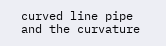curved line pipe and the curvature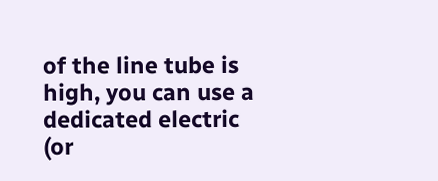of the line tube is high, you can use a dedicated electric (or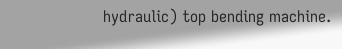hydraulic) top bending machine.